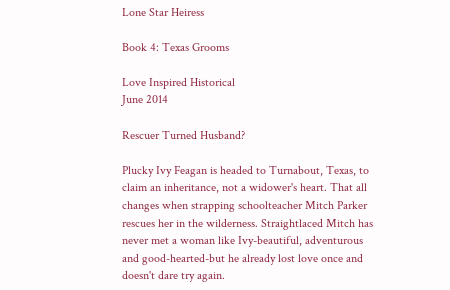Lone Star Heiress

Book 4: Texas Grooms

Love Inspired Historical
June 2014

Rescuer Turned Husband?

Plucky Ivy Feagan is headed to Turnabout, Texas, to claim an inheritance, not a widower's heart. That all changes when strapping schoolteacher Mitch Parker rescues her in the wilderness. Straightlaced Mitch has never met a woman like Ivy-beautiful, adventurous and good-hearted-but he already lost love once and doesn't dare try again.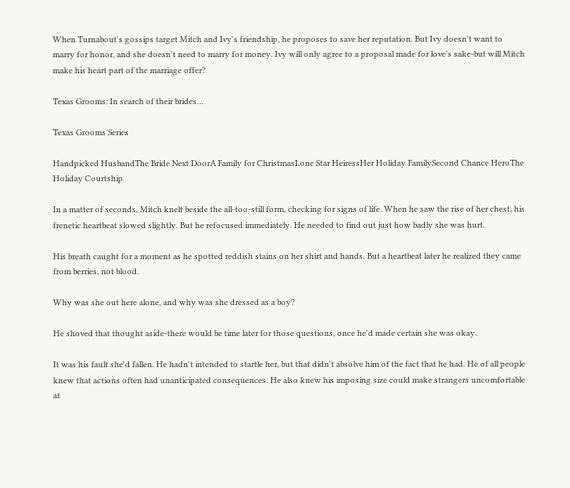When Turnabout's gossips target Mitch and Ivy's friendship, he proposes to save her reputation. But Ivy doesn't want to marry for honor, and she doesn't need to marry for money. Ivy will only agree to a proposal made for love's sake-but will Mitch make his heart part of the marriage offer?

Texas Grooms: In search of their brides…

Texas Grooms Series

Handpicked HusbandThe Bride Next DoorA Family for ChristmasLone Star HeiressHer Holiday FamilySecond Chance HeroThe Holiday Courtship

In a matter of seconds, Mitch knelt beside the all-too-still form, checking for signs of life. When he saw the rise of her chest, his frenetic heartbeat slowed slightly. But he refocused immediately. He needed to find out just how badly she was hurt.

His breath caught for a moment as he spotted reddish stains on her shirt and hands. But a heartbeat later he realized they came from berries, not blood.

Why was she out here alone, and why was she dressed as a boy?

He shoved that thought aside-there would be time later for those questions, once he'd made certain she was okay.

It was his fault she'd fallen. He hadn't intended to startle her, but that didn't absolve him of the fact that he had. He of all people knew that actions often had unanticipated consequences. He also knew his imposing size could make strangers uncomfortable at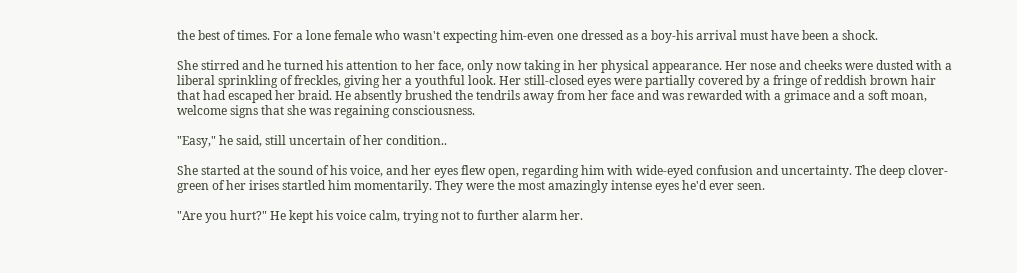the best of times. For a lone female who wasn't expecting him-even one dressed as a boy-his arrival must have been a shock.

She stirred and he turned his attention to her face, only now taking in her physical appearance. Her nose and cheeks were dusted with a liberal sprinkling of freckles, giving her a youthful look. Her still-closed eyes were partially covered by a fringe of reddish brown hair that had escaped her braid. He absently brushed the tendrils away from her face and was rewarded with a grimace and a soft moan, welcome signs that she was regaining consciousness.

"Easy," he said, still uncertain of her condition..

She started at the sound of his voice, and her eyes flew open, regarding him with wide-eyed confusion and uncertainty. The deep clover-green of her irises startled him momentarily. They were the most amazingly intense eyes he'd ever seen.

"Are you hurt?" He kept his voice calm, trying not to further alarm her.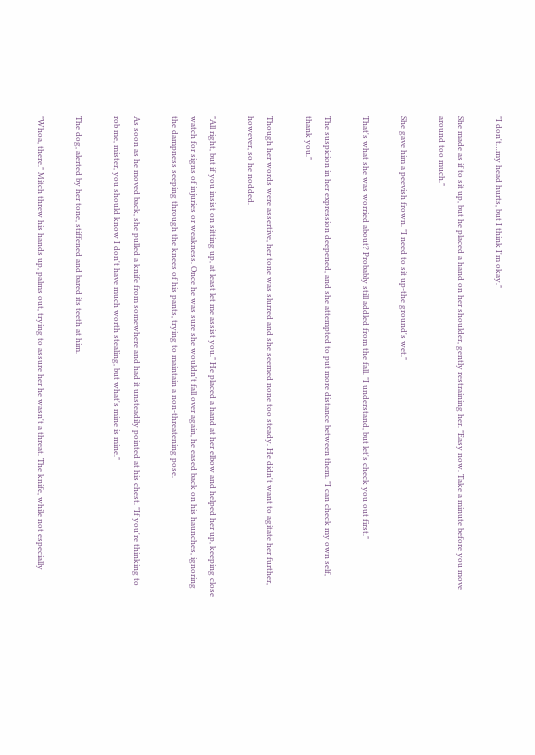"I don't…my head hurts, but I think I'm okay."

She made as if to sit up, but he placed a hand on her shoulder, gently restraining her. "Easy now. Take a minute before you move around too much."

She gave him a peevish frown. "I need to sit up-the ground's wet."

That's what she was worried about? Probably still addled from the fall. "I understand, but let's check you out first."

The suspicion in her expression deepened, and she attempted to put more distance between them. "I can check my own self, thank you."

Though her words were assertive, her tone was slurred and she seemed none too steady. He didn't want to agitate her further, however, so he nodded.

"All right, but if you insist on sitting up, at least let me assist you." He placed a hand at her elbow and helped her up, keeping close watch for signs of injuries or weakness. Once he was sure she wouldn't fall over again, he eased back on his haunches, ignoring the dampness seeping through the knees of his pants, trying to maintain a non-threatening pose.

As soon as he moved back, she pulled a knife from somewhere and had it unsteadily pointed at his chest. "If you're thinking to rob me, mister, you should know I don't have much worth stealing, but what's mine is mine."

The dog, alerted by her tone, stiffened and bared its teeth at him.

"Whoa, there." Mitch threw his hands up, palms out, trying to assure her he wasn't a threat. The knife, while not especially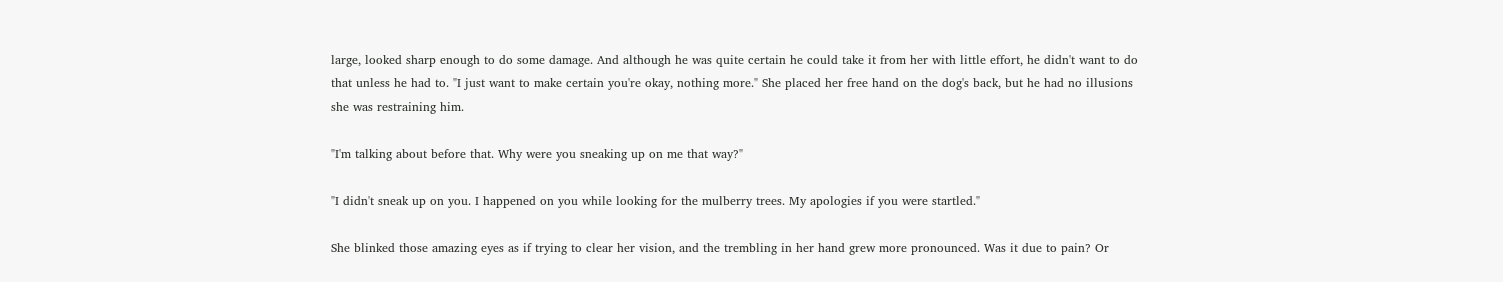large, looked sharp enough to do some damage. And although he was quite certain he could take it from her with little effort, he didn't want to do that unless he had to. "I just want to make certain you're okay, nothing more." She placed her free hand on the dog's back, but he had no illusions she was restraining him.

"I'm talking about before that. Why were you sneaking up on me that way?"

"I didn't sneak up on you. I happened on you while looking for the mulberry trees. My apologies if you were startled."

She blinked those amazing eyes as if trying to clear her vision, and the trembling in her hand grew more pronounced. Was it due to pain? Or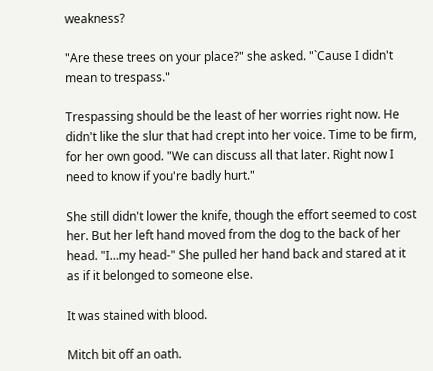weakness?

"Are these trees on your place?" she asked. "`Cause I didn't mean to trespass."

Trespassing should be the least of her worries right now. He didn't like the slur that had crept into her voice. Time to be firm, for her own good. "We can discuss all that later. Right now I need to know if you're badly hurt."

She still didn't lower the knife, though the effort seemed to cost her. But her left hand moved from the dog to the back of her head. "I…my head-" She pulled her hand back and stared at it as if it belonged to someone else.

It was stained with blood.

Mitch bit off an oath.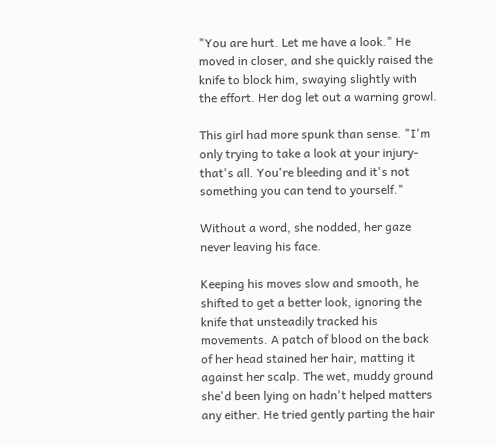"You are hurt. Let me have a look." He moved in closer, and she quickly raised the knife to block him, swaying slightly with the effort. Her dog let out a warning growl.

This girl had more spunk than sense. "I'm only trying to take a look at your injury-that's all. You're bleeding and it's not something you can tend to yourself."

Without a word, she nodded, her gaze never leaving his face.

Keeping his moves slow and smooth, he shifted to get a better look, ignoring the knife that unsteadily tracked his movements. A patch of blood on the back of her head stained her hair, matting it against her scalp. The wet, muddy ground she'd been lying on hadn't helped matters any either. He tried gently parting the hair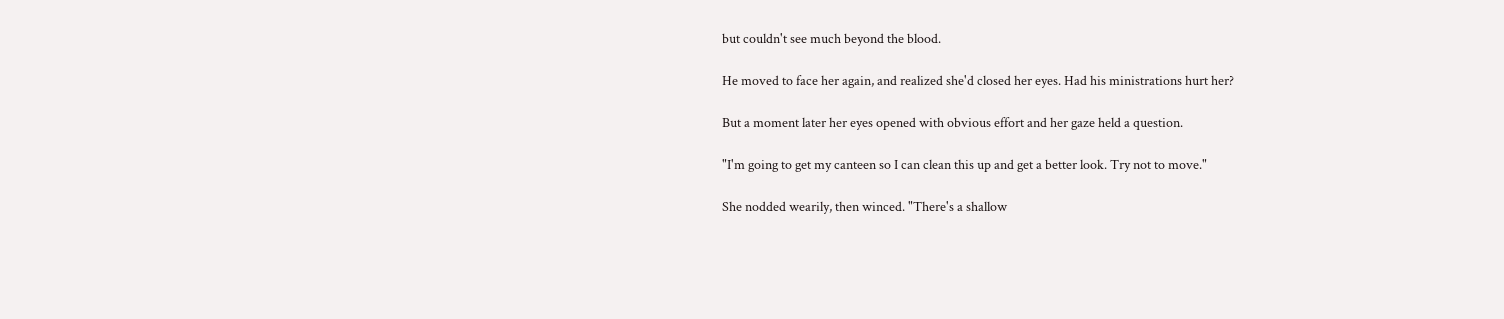but couldn't see much beyond the blood.

He moved to face her again, and realized she'd closed her eyes. Had his ministrations hurt her?

But a moment later her eyes opened with obvious effort and her gaze held a question.

"I'm going to get my canteen so I can clean this up and get a better look. Try not to move."

She nodded wearily, then winced. "There's a shallow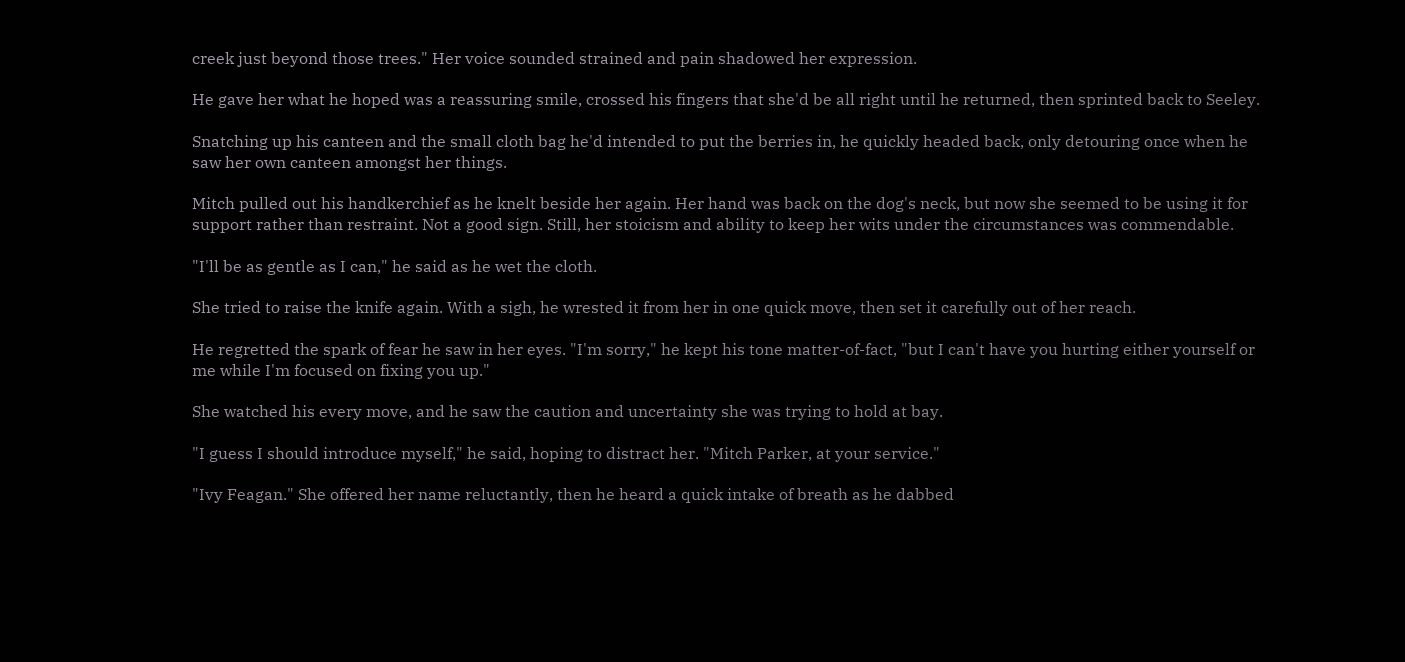creek just beyond those trees." Her voice sounded strained and pain shadowed her expression.

He gave her what he hoped was a reassuring smile, crossed his fingers that she'd be all right until he returned, then sprinted back to Seeley.

Snatching up his canteen and the small cloth bag he'd intended to put the berries in, he quickly headed back, only detouring once when he saw her own canteen amongst her things.

Mitch pulled out his handkerchief as he knelt beside her again. Her hand was back on the dog's neck, but now she seemed to be using it for support rather than restraint. Not a good sign. Still, her stoicism and ability to keep her wits under the circumstances was commendable.

"I'll be as gentle as I can," he said as he wet the cloth.

She tried to raise the knife again. With a sigh, he wrested it from her in one quick move, then set it carefully out of her reach.

He regretted the spark of fear he saw in her eyes. "I'm sorry," he kept his tone matter-of-fact, "but I can't have you hurting either yourself or me while I'm focused on fixing you up."

She watched his every move, and he saw the caution and uncertainty she was trying to hold at bay.

"I guess I should introduce myself," he said, hoping to distract her. "Mitch Parker, at your service."

"Ivy Feagan." She offered her name reluctantly, then he heard a quick intake of breath as he dabbed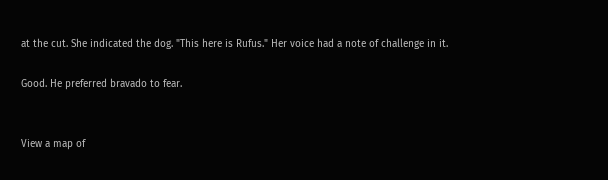at the cut. She indicated the dog. "This here is Rufus." Her voice had a note of challenge in it.

Good. He preferred bravado to fear.


View a map of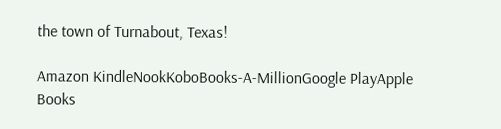the town of Turnabout, Texas!

Amazon KindleNookKoboBooks-A-MillionGoogle PlayApple Books